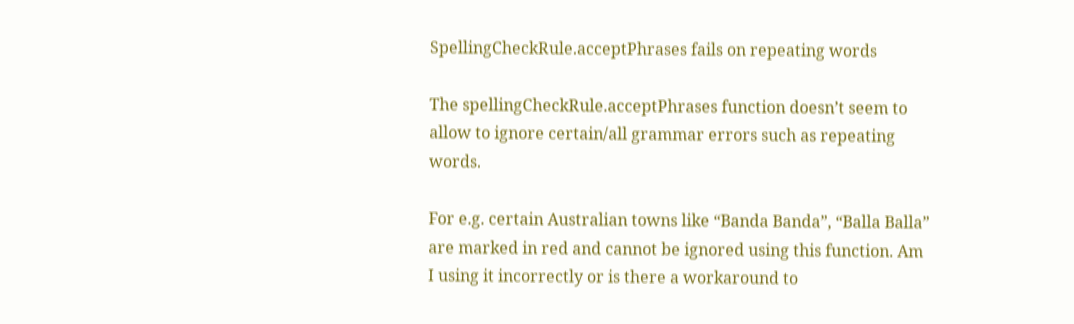SpellingCheckRule.acceptPhrases fails on repeating words

The spellingCheckRule.acceptPhrases function doesn’t seem to allow to ignore certain/all grammar errors such as repeating words.

For e.g. certain Australian towns like “Banda Banda”, “Balla Balla” are marked in red and cannot be ignored using this function. Am I using it incorrectly or is there a workaround to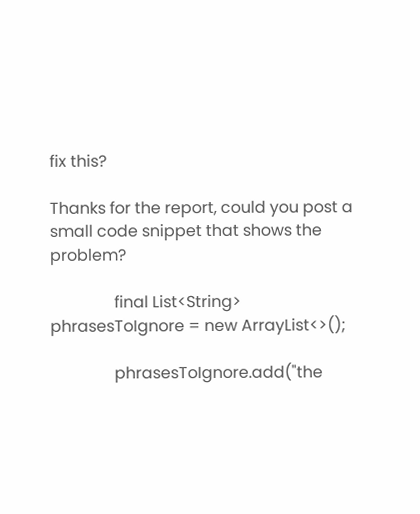fix this?

Thanks for the report, could you post a small code snippet that shows the problem?

                final List<String> phrasesToIgnore = new ArrayList<>();

                phrasesToIgnore.add("the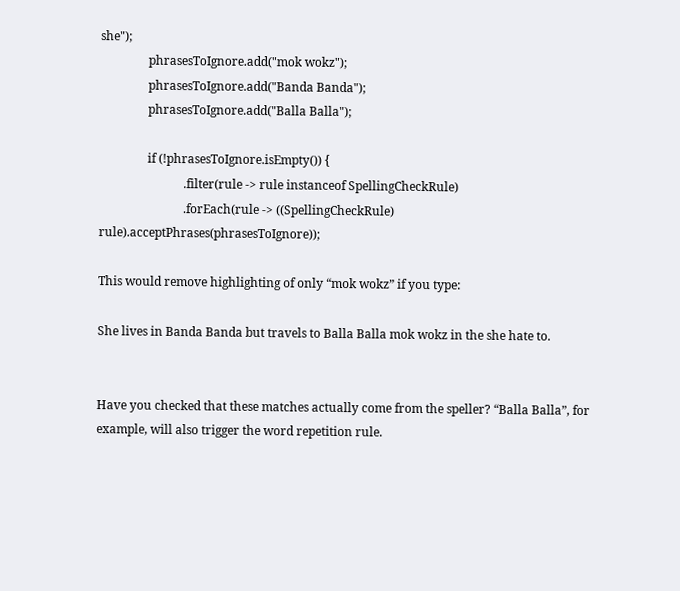she");
                phrasesToIgnore.add("mok wokz");
                phrasesToIgnore.add("Banda Banda");
                phrasesToIgnore.add("Balla Balla");

                if (!phrasesToIgnore.isEmpty()) {
                            .filter(rule -> rule instanceof SpellingCheckRule)
                            .forEach(rule -> ((SpellingCheckRule) rule).acceptPhrases(phrasesToIgnore));

This would remove highlighting of only “mok wokz” if you type:

She lives in Banda Banda but travels to Balla Balla mok wokz in the she hate to.


Have you checked that these matches actually come from the speller? “Balla Balla”, for example, will also trigger the word repetition rule.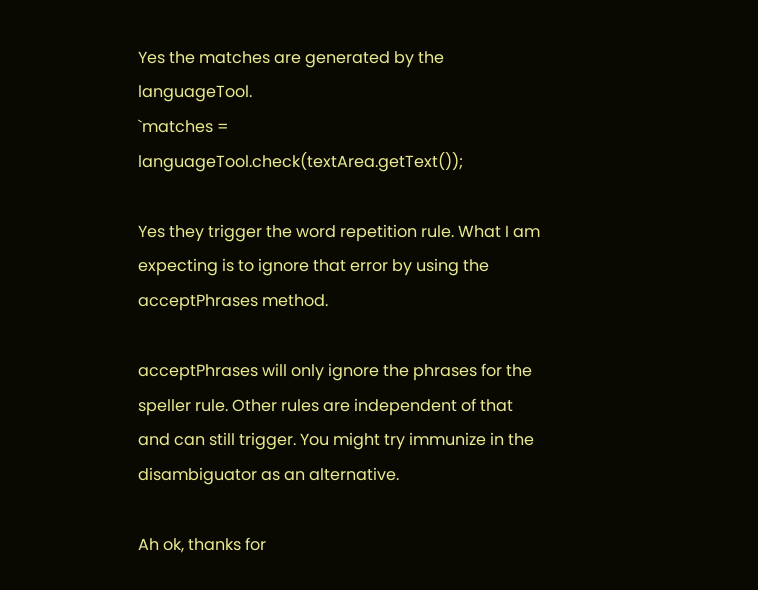Yes the matches are generated by the languageTool.
`matches = languageTool.check(textArea.getText());

Yes they trigger the word repetition rule. What I am expecting is to ignore that error by using the acceptPhrases method.

acceptPhrases will only ignore the phrases for the speller rule. Other rules are independent of that and can still trigger. You might try immunize in the disambiguator as an alternative.

Ah ok, thanks for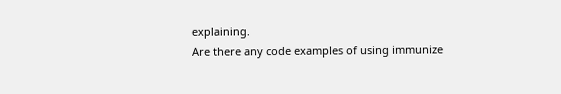explaining.
Are there any code examples of using immunize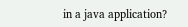in a java application?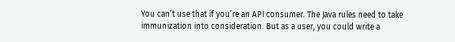You can’t use that if you’re an API consumer. The Java rules need to take immunization into consideration. But as a user, you could write a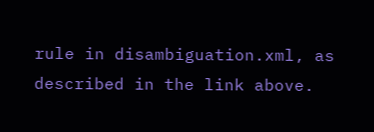rule in disambiguation.xml, as described in the link above.